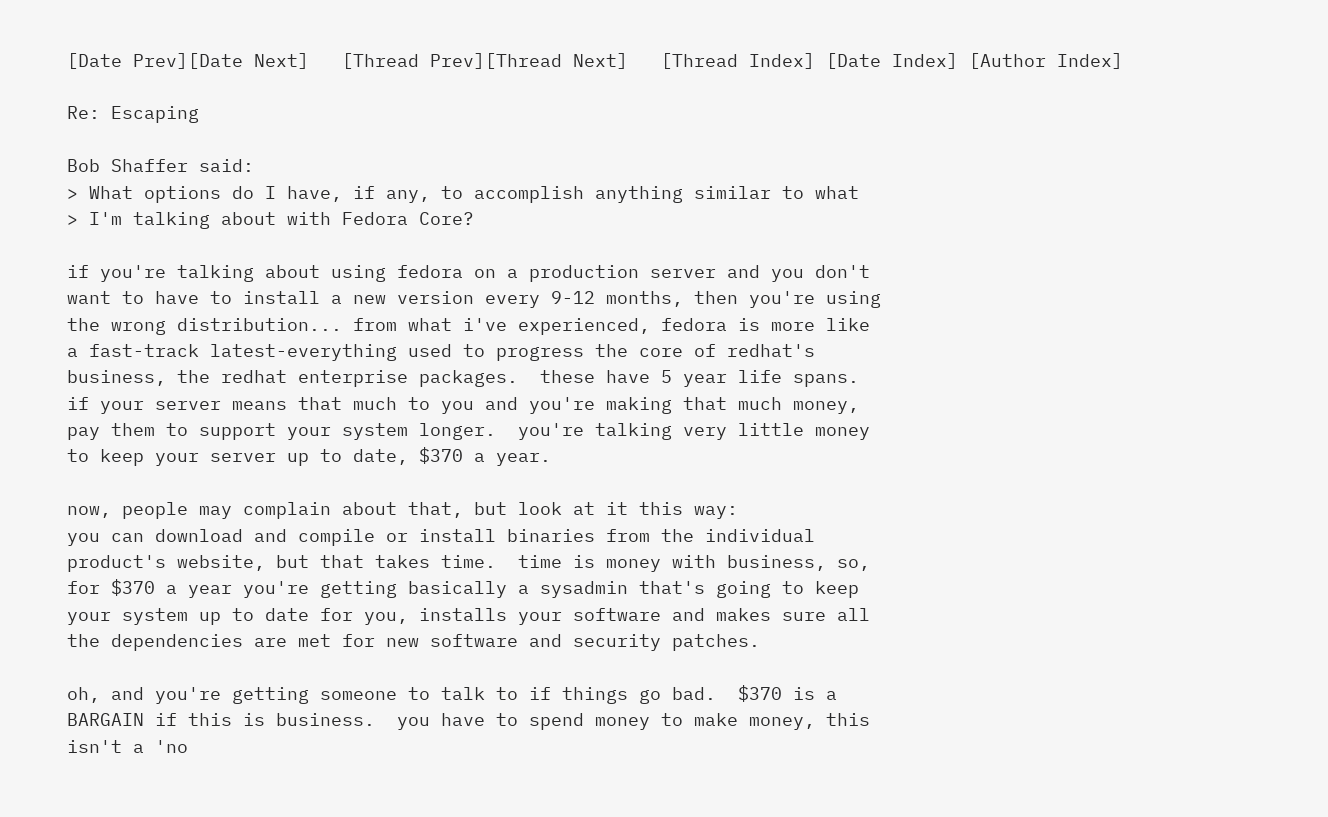[Date Prev][Date Next]   [Thread Prev][Thread Next]   [Thread Index] [Date Index] [Author Index]

Re: Escaping

Bob Shaffer said:
> What options do I have, if any, to accomplish anything similar to what
> I'm talking about with Fedora Core?

if you're talking about using fedora on a production server and you don't
want to have to install a new version every 9-12 months, then you're using
the wrong distribution... from what i've experienced, fedora is more like
a fast-track latest-everything used to progress the core of redhat's
business, the redhat enterprise packages.  these have 5 year life spans.
if your server means that much to you and you're making that much money,
pay them to support your system longer.  you're talking very little money
to keep your server up to date, $370 a year.

now, people may complain about that, but look at it this way:
you can download and compile or install binaries from the individual
product's website, but that takes time.  time is money with business, so,
for $370 a year you're getting basically a sysadmin that's going to keep
your system up to date for you, installs your software and makes sure all
the dependencies are met for new software and security patches.

oh, and you're getting someone to talk to if things go bad.  $370 is a
BARGAIN if this is business.  you have to spend money to make money, this
isn't a 'no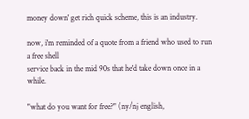money down' get rich quick scheme, this is an industry.

now, i'm reminded of a quote from a friend who used to run a free shell
service back in the mid 90s that he'd take down once in a while.

"what do you want for free?" (ny/nj english,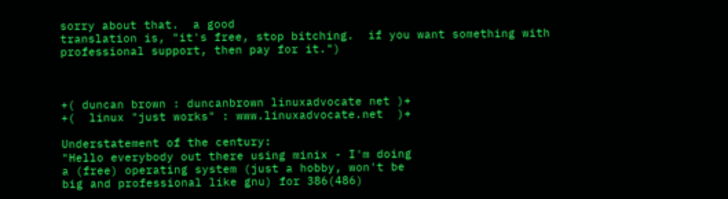sorry about that.  a good
translation is, "it's free, stop bitching.  if you want something with
professional support, then pay for it.")



+( duncan brown : duncanbrown linuxadvocate net )+
+(  linux "just works" : www.linuxadvocate.net  )+

Understatement of the century:
"Hello everybody out there using minix - I'm doing
a (free) operating system (just a hobby, won't be
big and professional like gnu) for 386(486)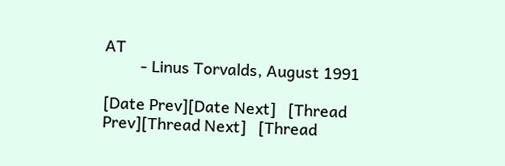AT
         - Linus Torvalds, August 1991

[Date Prev][Date Next]   [Thread Prev][Thread Next]   [Thread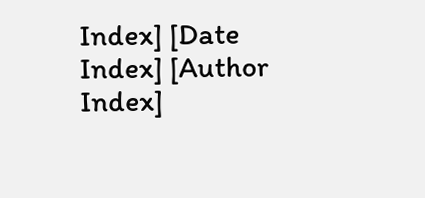Index] [Date Index] [Author Index]